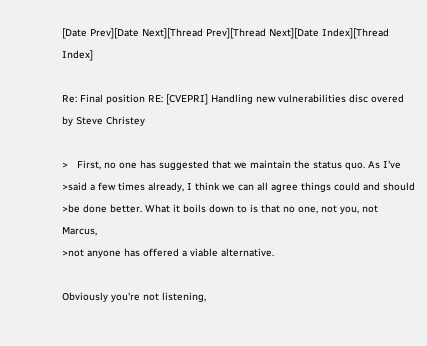[Date Prev][Date Next][Thread Prev][Thread Next][Date Index][Thread Index]

Re: Final position RE: [CVEPRI] Handling new vulnerabilities disc overed by Steve Christey

>   First, no one has suggested that we maintain the status quo. As I've
>said a few times already, I think we can all agree things could and should
>be done better. What it boils down to is that no one, not you, not Marcus,
>not anyone has offered a viable alternative.

Obviously you're not listening,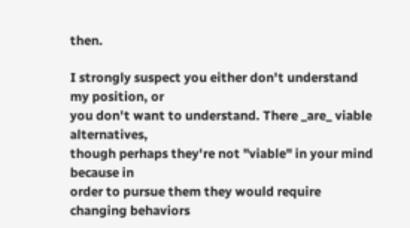then.

I strongly suspect you either don't understand my position, or
you don't want to understand. There _are_ viable alternatives,
though perhaps they're not "viable" in your mind because in
order to pursue them they would require changing behaviors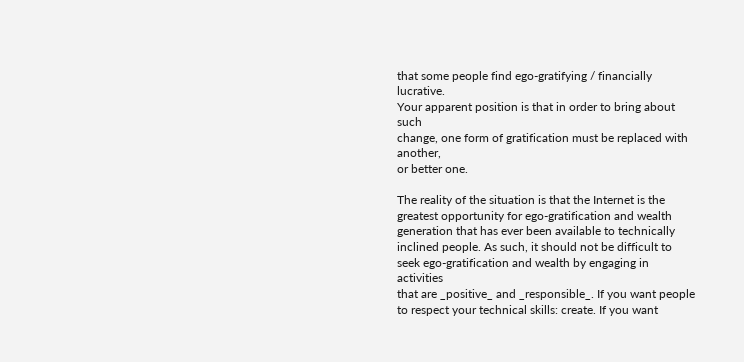that some people find ego-gratifying / financially lucrative.
Your apparent position is that in order to bring about such
change, one form of gratification must be replaced with another,
or better one.

The reality of the situation is that the Internet is the
greatest opportunity for ego-gratification and wealth
generation that has ever been available to technically
inclined people. As such, it should not be difficult to
seek ego-gratification and wealth by engaging in activities
that are _positive_ and _responsible_. If you want people
to respect your technical skills: create. If you want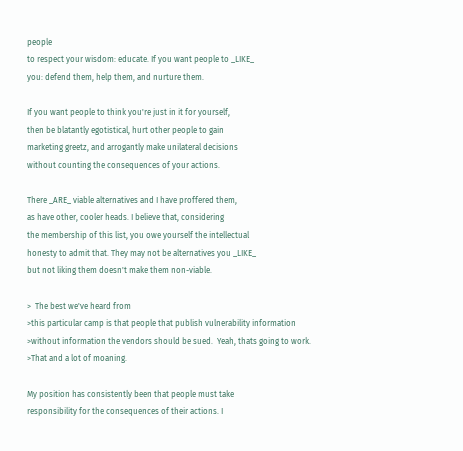people
to respect your wisdom: educate. If you want people to _LIKE_
you: defend them, help them, and nurture them.

If you want people to think you're just in it for yourself,
then be blatantly egotistical, hurt other people to gain
marketing greetz, and arrogantly make unilateral decisions
without counting the consequences of your actions.

There _ARE_ viable alternatives and I have proffered them,
as have other, cooler heads. I believe that, considering
the membership of this list, you owe yourself the intellectual
honesty to admit that. They may not be alternatives you _LIKE_
but not liking them doesn't make them non-viable.

>  The best we've heard from
>this particular camp is that people that publish vulnerability information
>without information the vendors should be sued.  Yeah, thats going to work.
>That and a lot of moaning.

My position has consistently been that people must take
responsibility for the consequences of their actions. I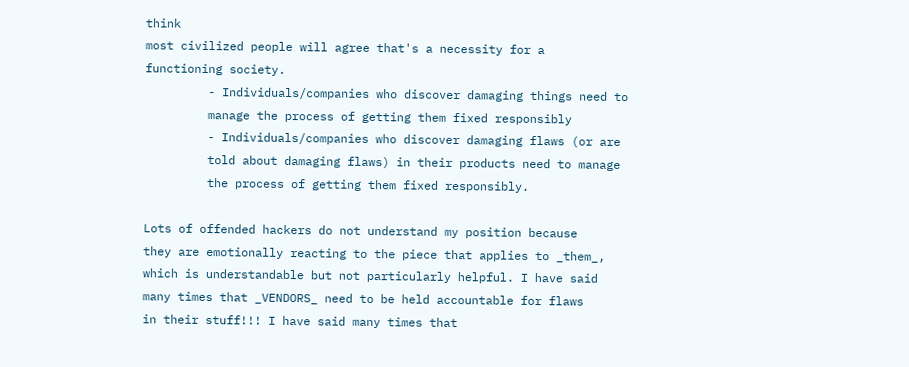think
most civilized people will agree that's a necessity for a
functioning society.
         - Individuals/companies who discover damaging things need to
         manage the process of getting them fixed responsibly
         - Individuals/companies who discover damaging flaws (or are
         told about damaging flaws) in their products need to manage
         the process of getting them fixed responsibly.

Lots of offended hackers do not understand my position because
they are emotionally reacting to the piece that applies to _them_,
which is understandable but not particularly helpful. I have said
many times that _VENDORS_ need to be held accountable for flaws
in their stuff!!! I have said many times that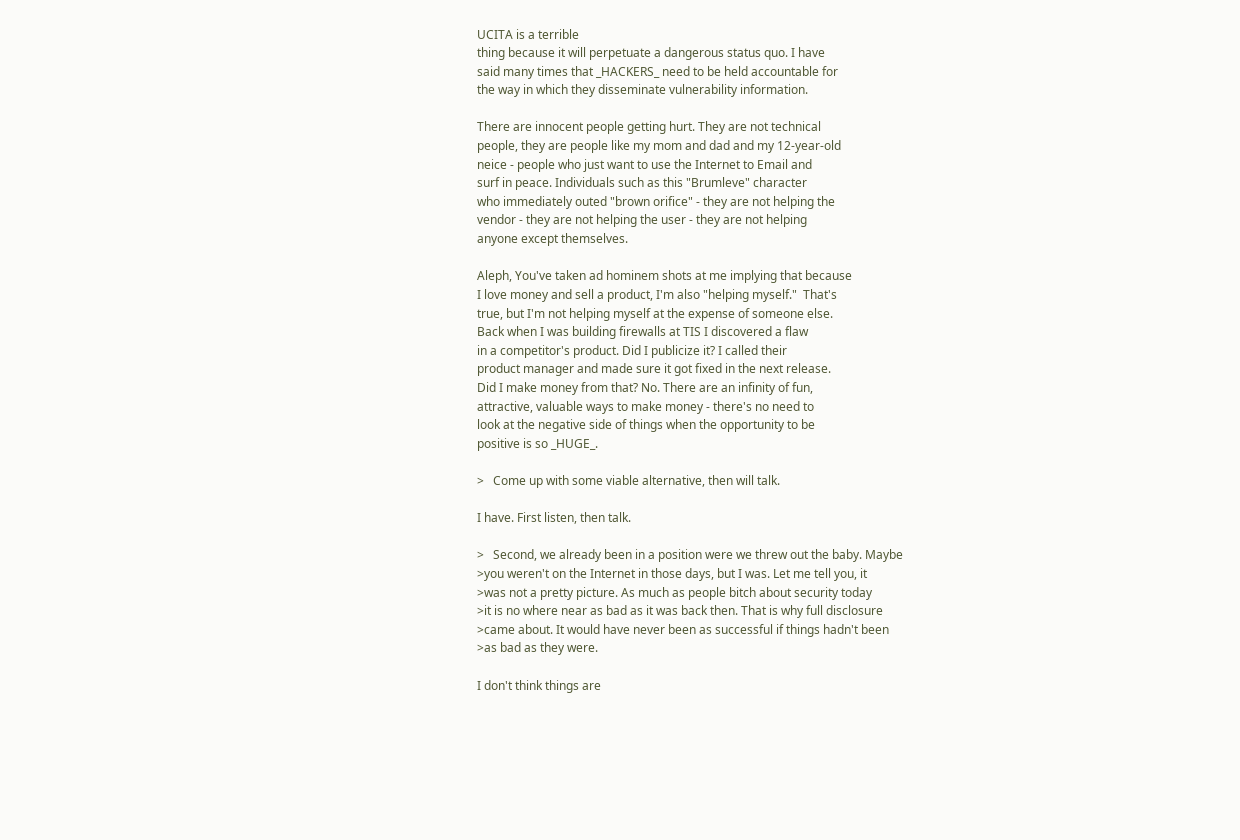UCITA is a terrible
thing because it will perpetuate a dangerous status quo. I have
said many times that _HACKERS_ need to be held accountable for
the way in which they disseminate vulnerability information.

There are innocent people getting hurt. They are not technical
people, they are people like my mom and dad and my 12-year-old
neice - people who just want to use the Internet to Email and
surf in peace. Individuals such as this "Brumleve" character
who immediately outed "brown orifice" - they are not helping the
vendor - they are not helping the user - they are not helping
anyone except themselves.

Aleph, You've taken ad hominem shots at me implying that because
I love money and sell a product, I'm also "helping myself."  That's
true, but I'm not helping myself at the expense of someone else.
Back when I was building firewalls at TIS I discovered a flaw
in a competitor's product. Did I publicize it? I called their
product manager and made sure it got fixed in the next release.
Did I make money from that? No. There are an infinity of fun,
attractive, valuable ways to make money - there's no need to
look at the negative side of things when the opportunity to be
positive is so _HUGE_.

>   Come up with some viable alternative, then will talk.

I have. First listen, then talk.

>   Second, we already been in a position were we threw out the baby. Maybe
>you weren't on the Internet in those days, but I was. Let me tell you, it
>was not a pretty picture. As much as people bitch about security today
>it is no where near as bad as it was back then. That is why full disclosure
>came about. It would have never been as successful if things hadn't been
>as bad as they were.

I don't think things are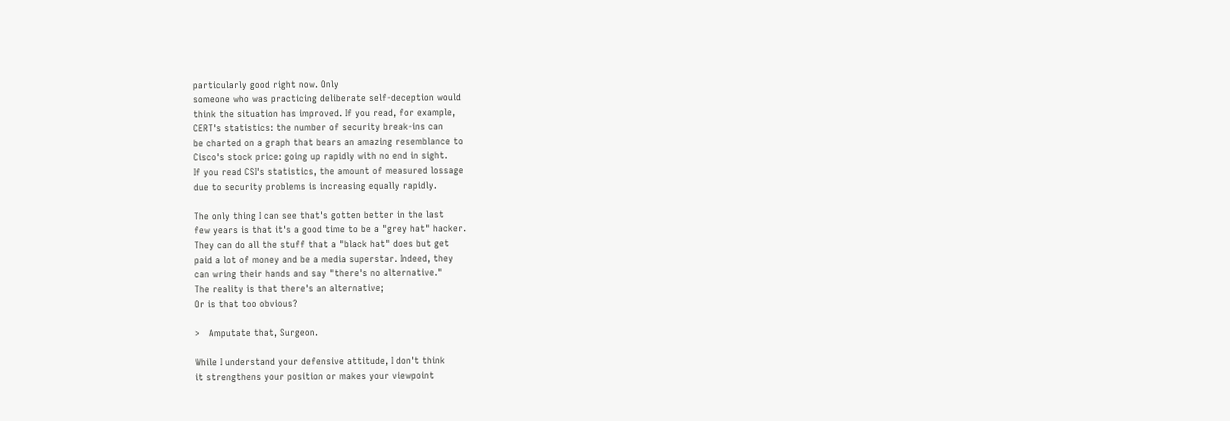particularly good right now. Only
someone who was practicing deliberate self-deception would
think the situation has improved. If you read, for example,
CERT's statistics: the number of security break-ins can
be charted on a graph that bears an amazing resemblance to
Cisco's stock price: going up rapidly with no end in sight.
If you read CSI's statistics, the amount of measured lossage
due to security problems is increasing equally rapidly.

The only thing I can see that's gotten better in the last
few years is that it's a good time to be a "grey hat" hacker.
They can do all the stuff that a "black hat" does but get
paid a lot of money and be a media superstar. Indeed, they
can wring their hands and say "there's no alternative."
The reality is that there's an alternative;
Or is that too obvious?

>   Amputate that, Surgeon.

While I understand your defensive attitude, I don't think
it strengthens your position or makes your viewpoint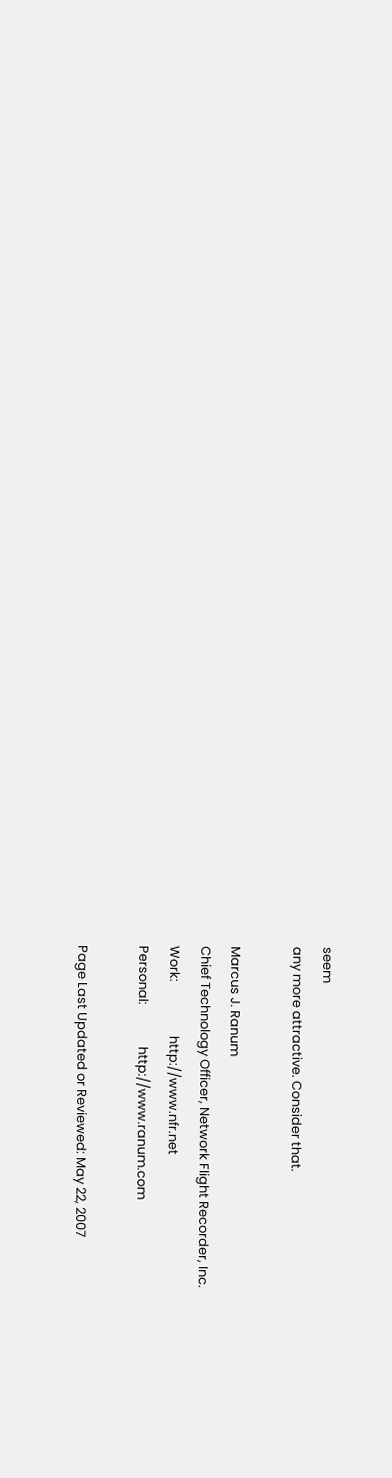seem
any more attractive. Consider that.

Marcus J. Ranum
Chief Technology Officer, Network Flight Recorder, Inc.
Work:                  http://www.nfr.net
Personal:              http://www.ranum.com

Page Last Updated or Reviewed: May 22, 2007